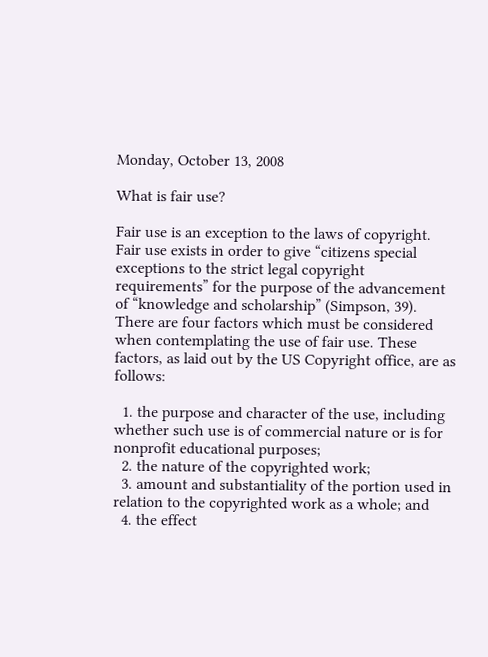Monday, October 13, 2008

What is fair use?

Fair use is an exception to the laws of copyright. Fair use exists in order to give “citizens special exceptions to the strict legal copyright requirements” for the purpose of the advancement of “knowledge and scholarship” (Simpson, 39). There are four factors which must be considered when contemplating the use of fair use. These factors, as laid out by the US Copyright office, are as follows:

  1. the purpose and character of the use, including whether such use is of commercial nature or is for nonprofit educational purposes;
  2. the nature of the copyrighted work;
  3. amount and substantiality of the portion used in relation to the copyrighted work as a whole; and
  4. the effect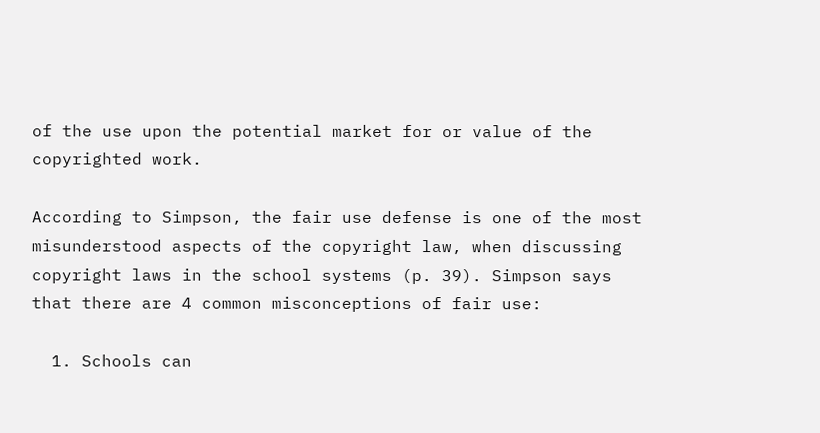of the use upon the potential market for or value of the copyrighted work.

According to Simpson, the fair use defense is one of the most misunderstood aspects of the copyright law, when discussing copyright laws in the school systems (p. 39). Simpson says that there are 4 common misconceptions of fair use:

  1. Schools can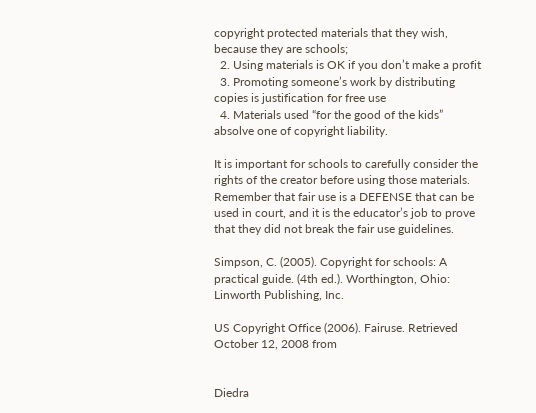copyright protected materials that they wish, because they are schools;
  2. Using materials is OK if you don’t make a profit
  3. Promoting someone’s work by distributing copies is justification for free use
  4. Materials used “for the good of the kids” absolve one of copyright liability.

It is important for schools to carefully consider the rights of the creator before using those materials. Remember that fair use is a DEFENSE that can be used in court, and it is the educator’s job to prove that they did not break the fair use guidelines.

Simpson, C. (2005). Copyright for schools: A practical guide. (4th ed.). Worthington, Ohio: Linworth Publishing, Inc.

US Copyright Office (2006). Fairuse. Retrieved October 12, 2008 from


Diedra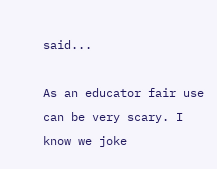said...

As an educator fair use can be very scary. I know we joke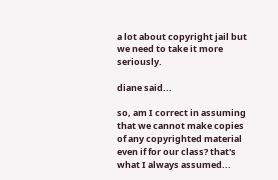a lot about copyright jail but we need to take it more seriously.

diane said...

so, am I correct in assuming that we cannot make copies of any copyrighted material even if for our class? that's what I always assumed...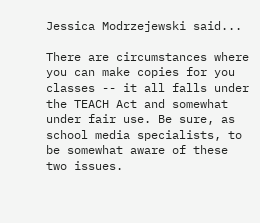Jessica Modrzejewski said...

There are circumstances where you can make copies for you classes -- it all falls under the TEACH Act and somewhat under fair use. Be sure, as school media specialists, to be somewhat aware of these two issues.